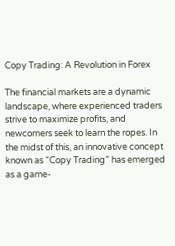Copy Trading: A Revolution in Forex

The financial markets are a dynamic landscape, where experienced traders strive to maximize profits, and newcomers seek to learn the ropes. In the midst of this, an innovative concept known as “Copy Trading” has emerged as a game-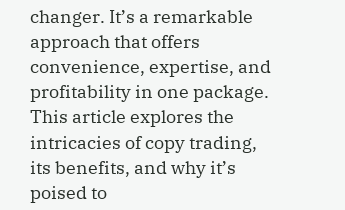changer. It’s a remarkable approach that offers convenience, expertise, and profitability in one package. This article explores the intricacies of copy trading, its benefits, and why it’s poised to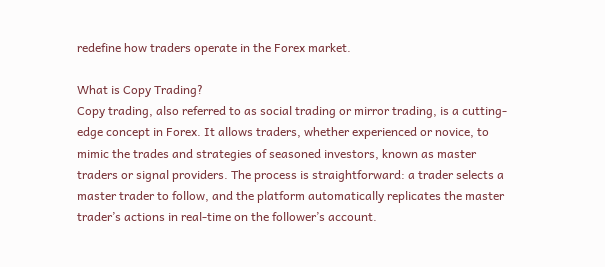redefine how traders operate in the Forex market.

What is Copy Trading?
Copy trading, also referred to as social trading or mirror trading, is a cutting-edge concept in Forex. It allows traders, whether experienced or novice, to mimic the trades and strategies of seasoned investors, known as master traders or signal providers. The process is straightforward: a trader selects a master trader to follow, and the platform automatically replicates the master trader’s actions in real-time on the follower’s account.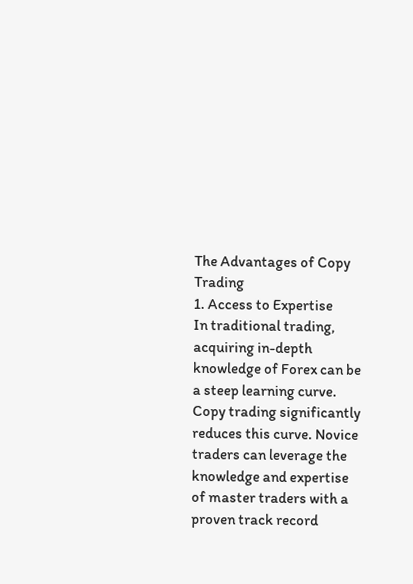The Advantages of Copy Trading
1. Access to Expertise
In traditional trading, acquiring in-depth knowledge of Forex can be a steep learning curve. Copy trading significantly reduces this curve. Novice traders can leverage the knowledge and expertise of master traders with a proven track record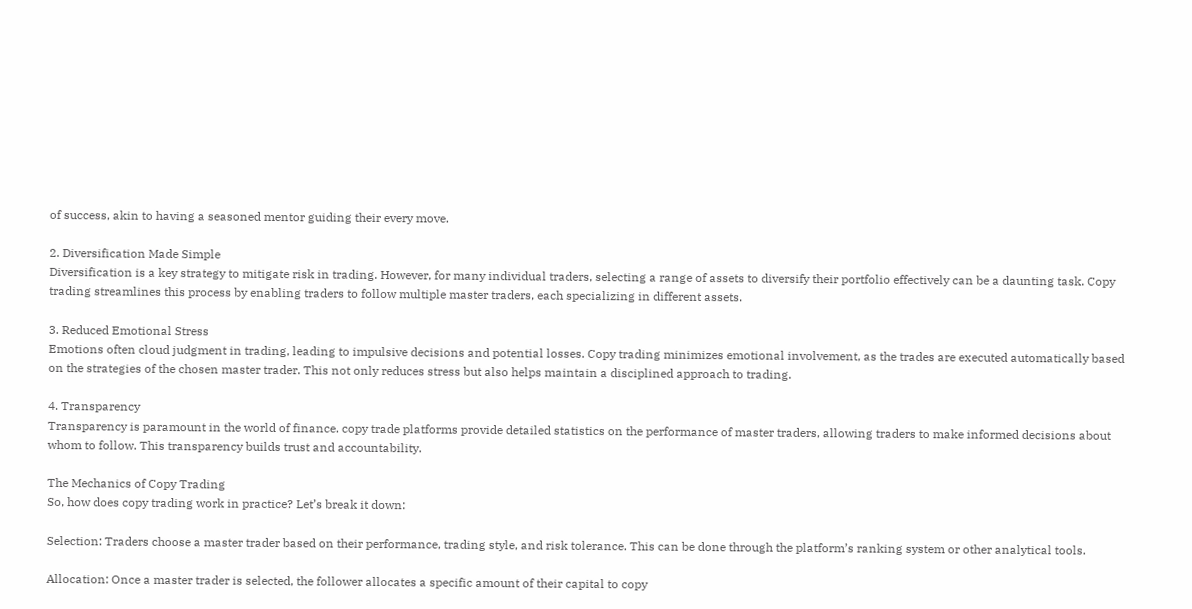of success, akin to having a seasoned mentor guiding their every move.

2. Diversification Made Simple
Diversification is a key strategy to mitigate risk in trading. However, for many individual traders, selecting a range of assets to diversify their portfolio effectively can be a daunting task. Copy trading streamlines this process by enabling traders to follow multiple master traders, each specializing in different assets.

3. Reduced Emotional Stress
Emotions often cloud judgment in trading, leading to impulsive decisions and potential losses. Copy trading minimizes emotional involvement, as the trades are executed automatically based on the strategies of the chosen master trader. This not only reduces stress but also helps maintain a disciplined approach to trading.

4. Transparency
Transparency is paramount in the world of finance. copy trade platforms provide detailed statistics on the performance of master traders, allowing traders to make informed decisions about whom to follow. This transparency builds trust and accountability.

The Mechanics of Copy Trading
So, how does copy trading work in practice? Let’s break it down:

Selection: Traders choose a master trader based on their performance, trading style, and risk tolerance. This can be done through the platform’s ranking system or other analytical tools.

Allocation: Once a master trader is selected, the follower allocates a specific amount of their capital to copy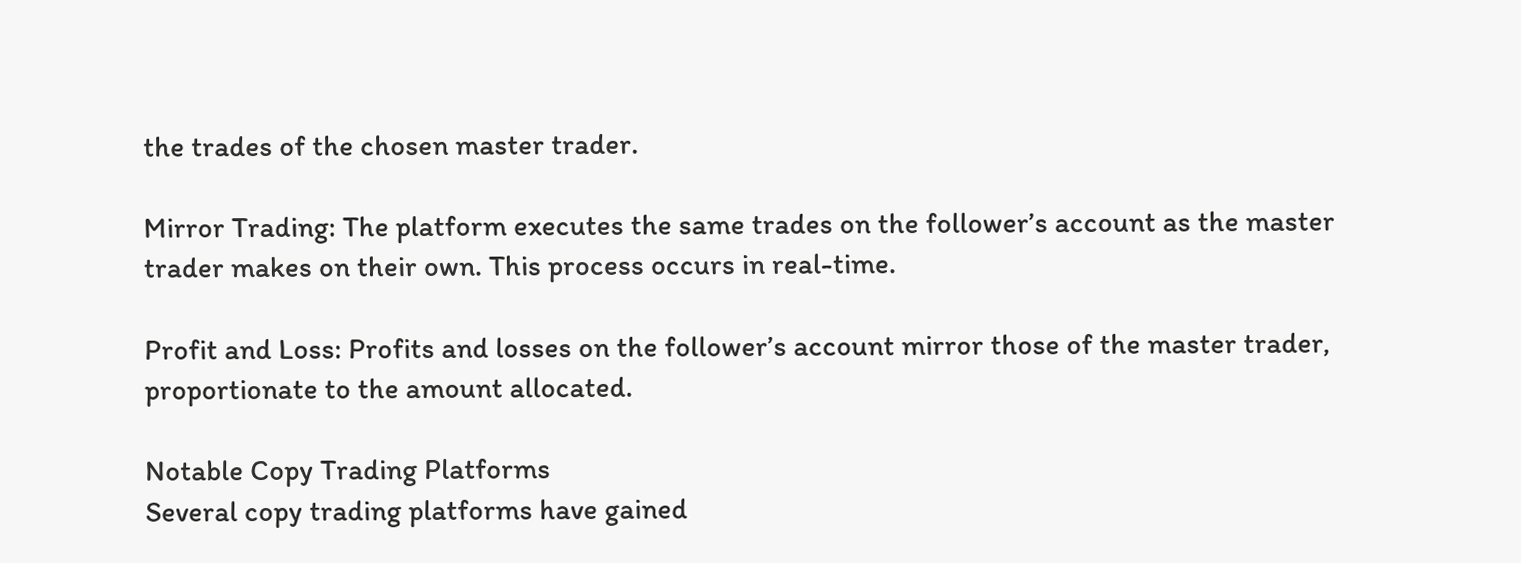the trades of the chosen master trader.

Mirror Trading: The platform executes the same trades on the follower’s account as the master trader makes on their own. This process occurs in real-time.

Profit and Loss: Profits and losses on the follower’s account mirror those of the master trader, proportionate to the amount allocated.

Notable Copy Trading Platforms
Several copy trading platforms have gained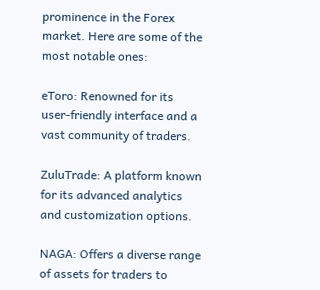prominence in the Forex market. Here are some of the most notable ones:

eToro: Renowned for its user-friendly interface and a vast community of traders.

ZuluTrade: A platform known for its advanced analytics and customization options.

NAGA: Offers a diverse range of assets for traders to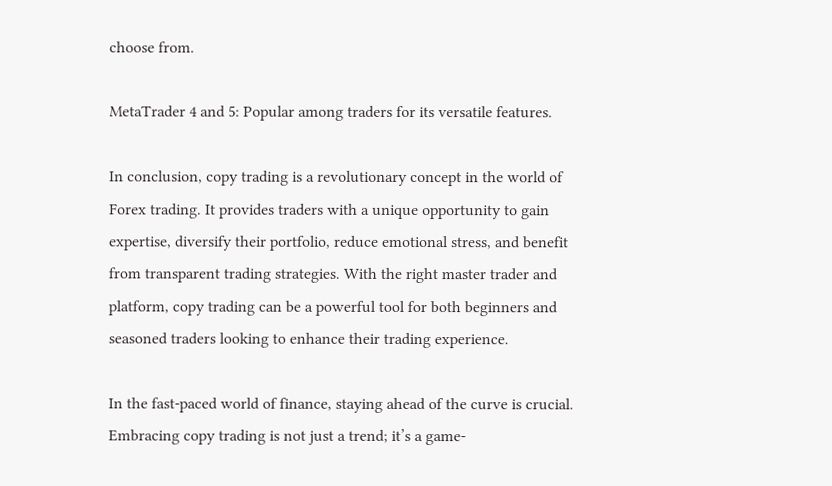choose from.

MetaTrader 4 and 5: Popular among traders for its versatile features.

In conclusion, copy trading is a revolutionary concept in the world of Forex trading. It provides traders with a unique opportunity to gain expertise, diversify their portfolio, reduce emotional stress, and benefit from transparent trading strategies. With the right master trader and platform, copy trading can be a powerful tool for both beginners and seasoned traders looking to enhance their trading experience.

In the fast-paced world of finance, staying ahead of the curve is crucial. Embracing copy trading is not just a trend; it’s a game-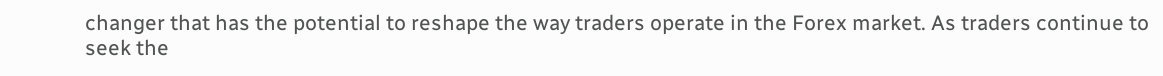changer that has the potential to reshape the way traders operate in the Forex market. As traders continue to seek the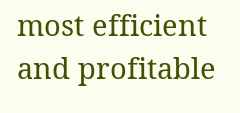most efficient and profitable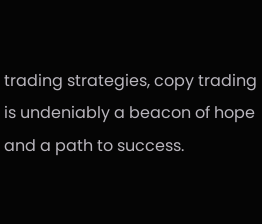trading strategies, copy trading is undeniably a beacon of hope and a path to success.